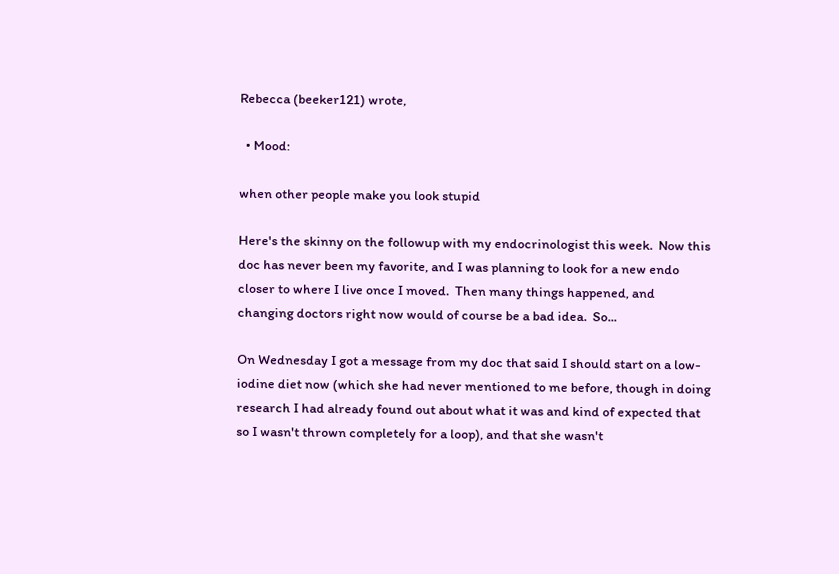Rebecca (beeker121) wrote,

  • Mood:

when other people make you look stupid

Here's the skinny on the followup with my endocrinologist this week.  Now this doc has never been my favorite, and I was planning to look for a new endo closer to where I live once I moved.  Then many things happened, and changing doctors right now would of course be a bad idea.  So...

On Wednesday I got a message from my doc that said I should start on a low-iodine diet now (which she had never mentioned to me before, though in doing research I had already found out about what it was and kind of expected that so I wasn't thrown completely for a loop), and that she wasn't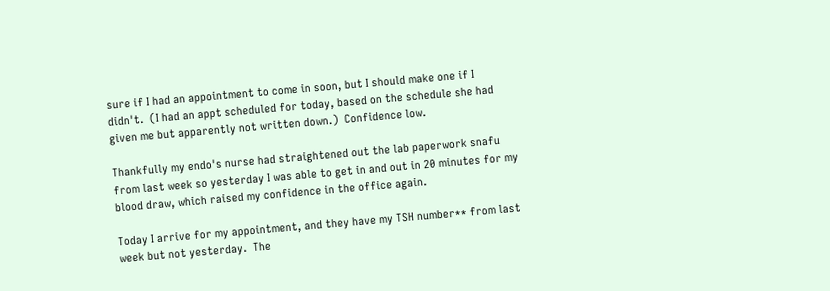sure if I had an appointment to come in soon, but I should make one if I didn't.  (I had an appt scheduled for today, based on the schedule she had given me but apparently not written down.)  Confidence low.

Thankfully my endo's nurse had straightened out the lab paperwork snafu from last week so yesterday I was able to get in and out in 20 minutes for my blood draw, which raised my confidence in the office again.

Today I arrive for my appointment, and they have my TSH number** from last week but not yesterday.  The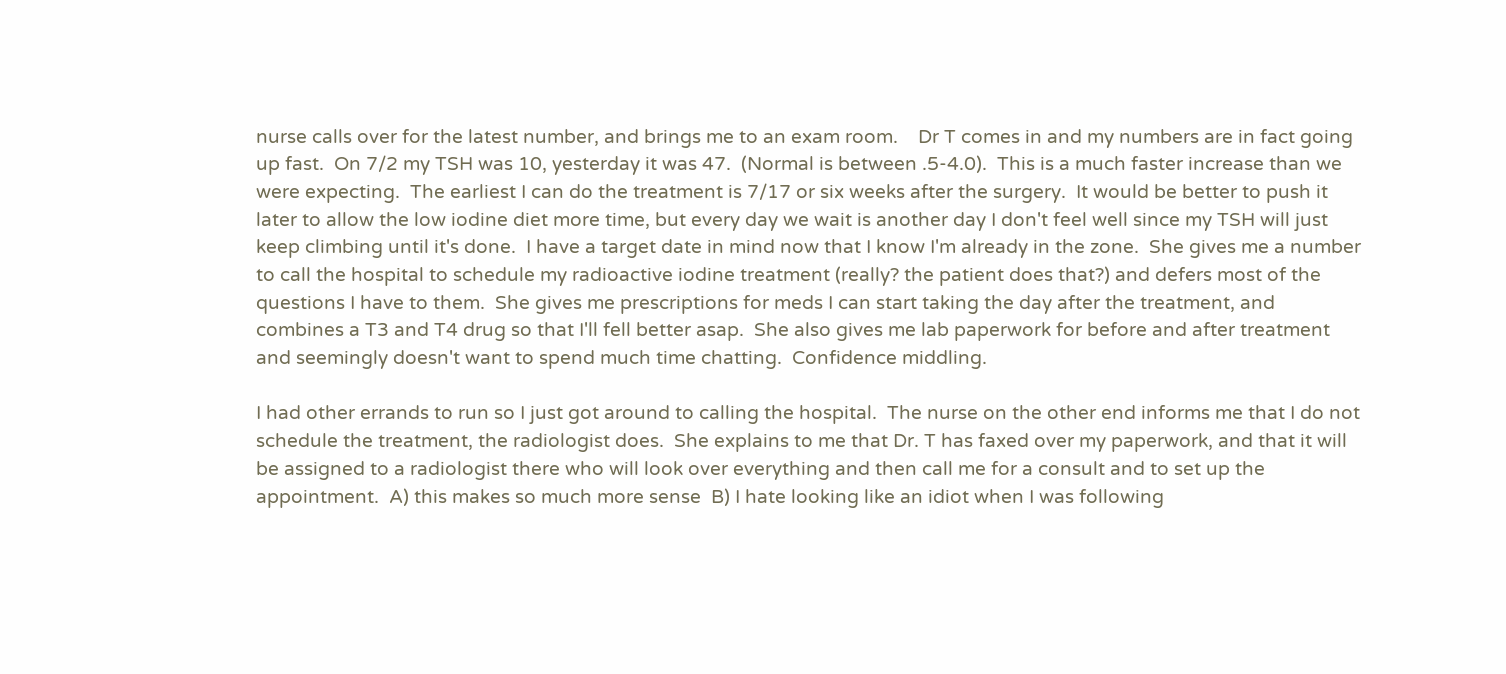nurse calls over for the latest number, and brings me to an exam room.    Dr T comes in and my numbers are in fact going up fast.  On 7/2 my TSH was 10, yesterday it was 47.  (Normal is between .5-4.0).  This is a much faster increase than we were expecting.  The earliest I can do the treatment is 7/17 or six weeks after the surgery.  It would be better to push it later to allow the low iodine diet more time, but every day we wait is another day I don't feel well since my TSH will just keep climbing until it's done.  I have a target date in mind now that I know I'm already in the zone.  She gives me a number to call the hospital to schedule my radioactive iodine treatment (really? the patient does that?) and defers most of the questions I have to them.  She gives me prescriptions for meds I can start taking the day after the treatment, and combines a T3 and T4 drug so that I'll fell better asap.  She also gives me lab paperwork for before and after treatment and seemingly doesn't want to spend much time chatting.  Confidence middling.

I had other errands to run so I just got around to calling the hospital.  The nurse on the other end informs me that I do not schedule the treatment, the radiologist does.  She explains to me that Dr. T has faxed over my paperwork, and that it will be assigned to a radiologist there who will look over everything and then call me for a consult and to set up the appointment.  A) this makes so much more sense  B) I hate looking like an idiot when I was following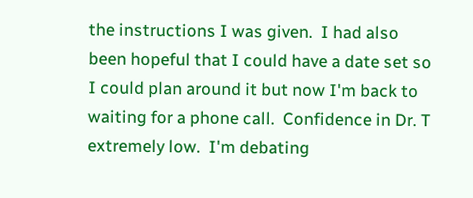the instructions I was given.  I had also been hopeful that I could have a date set so I could plan around it but now I'm back to waiting for a phone call.  Confidence in Dr. T extremely low.  I'm debating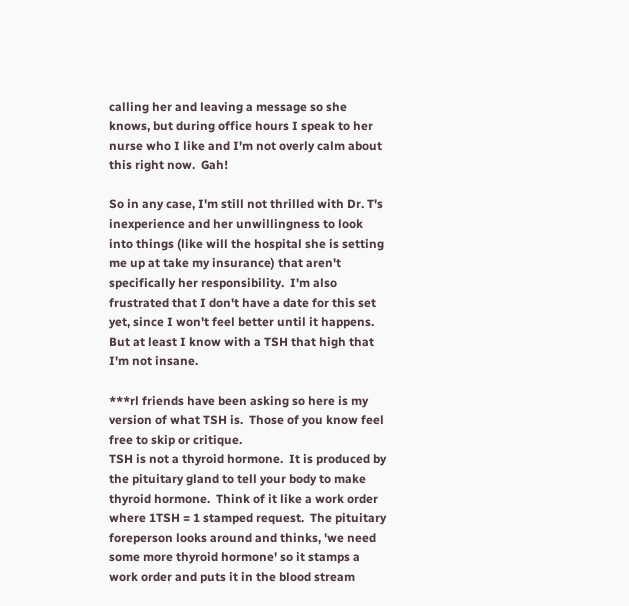calling her and leaving a message so she knows, but during office hours I speak to her nurse who I like and I'm not overly calm about this right now.  Gah!

So in any case, I'm still not thrilled with Dr. T's inexperience and her unwillingness to look into things (like will the hospital she is setting me up at take my insurance) that aren't specifically her responsibility.  I'm also frustrated that I don't have a date for this set yet, since I won't feel better until it happens.  But at least I know with a TSH that high that I'm not insane.

***rl friends have been asking so here is my version of what TSH is.  Those of you know feel free to skip or critique.
TSH is not a thyroid hormone.  It is produced by the pituitary gland to tell your body to make thyroid hormone.  Think of it like a work order where 1TSH = 1 stamped request.  The pituitary foreperson looks around and thinks, 'we need some more thyroid hormone' so it stamps a work order and puts it in the blood stream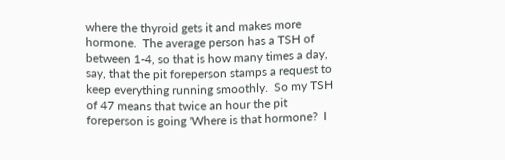where the thyroid gets it and makes more hormone.  The average person has a TSH of between 1-4, so that is how many times a day, say, that the pit foreperson stamps a request to keep everything running smoothly.  So my TSH of 47 means that twice an hour the pit foreperson is going 'Where is that hormone?  I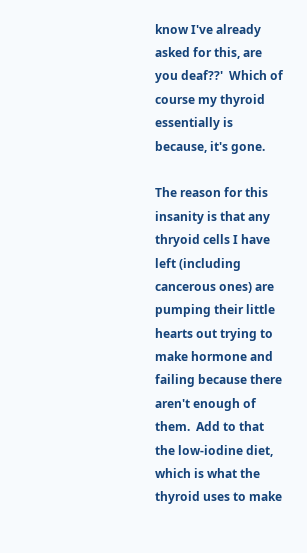know I've already asked for this, are you deaf??'  Which of course my thyroid essentially is because, it's gone.

The reason for this insanity is that any thryoid cells I have left (including cancerous ones) are pumping their little hearts out trying to make hormone and failing because there aren't enough of them.  Add to that the low-iodine diet, which is what the thyroid uses to make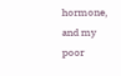hormone, and my poor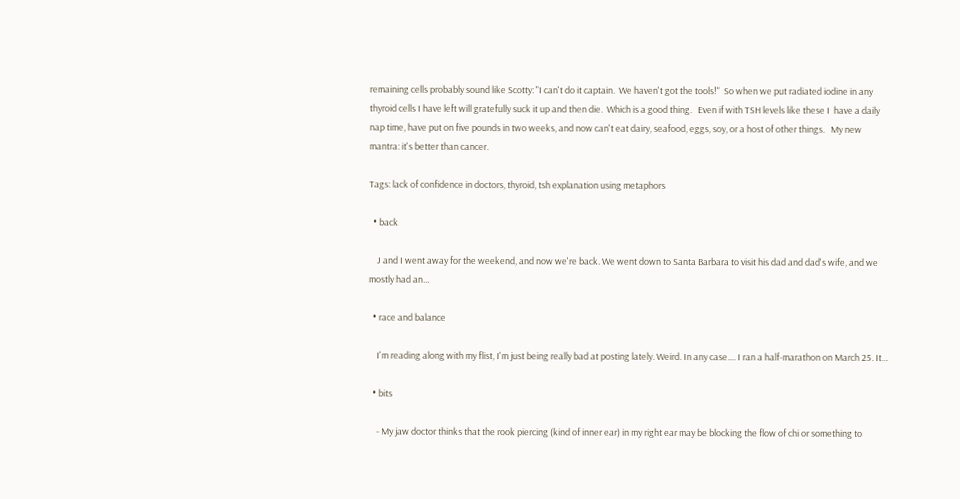remaining cells probably sound like Scotty: "I can't do it captain.  We haven't got the tools!"  So when we put radiated iodine in any thyroid cells I have left will gratefully suck it up and then die.  Which is a good thing.   Even if with TSH levels like these I  have a daily nap time, have put on five pounds in two weeks, and now can't eat dairy, seafood, eggs, soy, or a host of other things.   My new mantra: it's better than cancer.

Tags: lack of confidence in doctors, thyroid, tsh explanation using metaphors

  • back

    J and I went away for the weekend, and now we're back. We went down to Santa Barbara to visit his dad and dad's wife, and we mostly had an…

  • race and balance

    I'm reading along with my flist, I'm just being really bad at posting lately. Weird. In any case.... I ran a half-marathon on March 25. It…

  • bits

    - My jaw doctor thinks that the rook piercing (kind of inner ear) in my right ear may be blocking the flow of chi or something to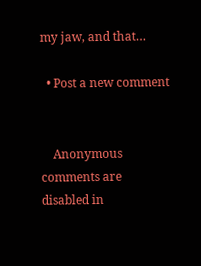my jaw, and that…

  • Post a new comment


    Anonymous comments are disabled in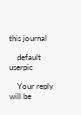this journal

    default userpic

    Your reply will be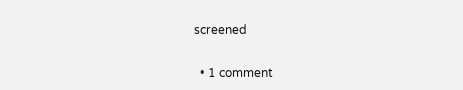screened

  • 1 comment